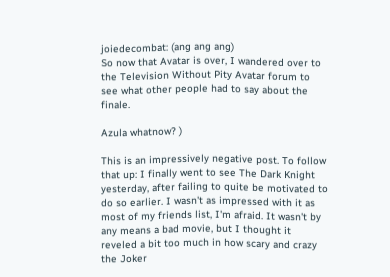joiedecombat: (ang ang ang)
So now that Avatar is over, I wandered over to the Television Without Pity Avatar forum to see what other people had to say about the finale.

Azula whatnow? )

This is an impressively negative post. To follow that up: I finally went to see The Dark Knight yesterday, after failing to quite be motivated to do so earlier. I wasn't as impressed with it as most of my friends list, I'm afraid. It wasn't by any means a bad movie, but I thought it reveled a bit too much in how scary and crazy the Joker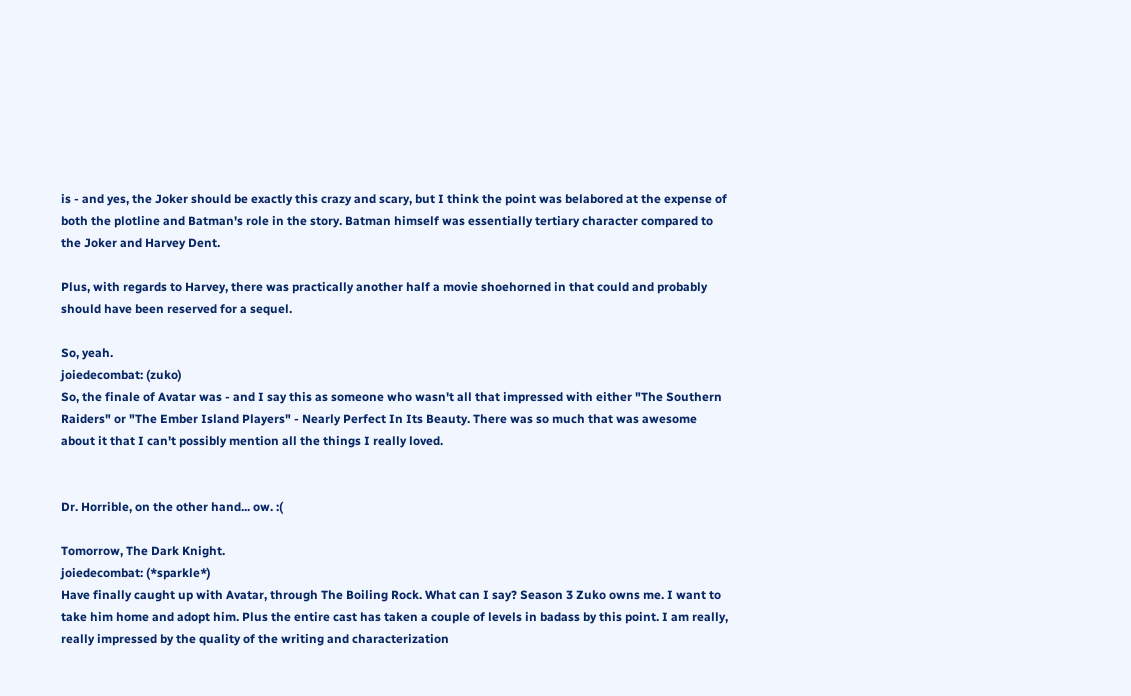is - and yes, the Joker should be exactly this crazy and scary, but I think the point was belabored at the expense of both the plotline and Batman's role in the story. Batman himself was essentially tertiary character compared to the Joker and Harvey Dent.

Plus, with regards to Harvey, there was practically another half a movie shoehorned in that could and probably should have been reserved for a sequel.

So, yeah.
joiedecombat: (zuko)
So, the finale of Avatar was - and I say this as someone who wasn't all that impressed with either "The Southern Raiders" or "The Ember Island Players" - Nearly Perfect In Its Beauty. There was so much that was awesome about it that I can't possibly mention all the things I really loved.


Dr. Horrible, on the other hand... ow. :(

Tomorrow, The Dark Knight.
joiedecombat: (*sparkle*)
Have finally caught up with Avatar, through The Boiling Rock. What can I say? Season 3 Zuko owns me. I want to take him home and adopt him. Plus the entire cast has taken a couple of levels in badass by this point. I am really, really impressed by the quality of the writing and characterization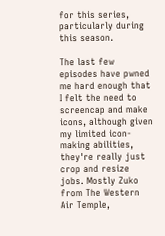for this series, particularly during this season.

The last few episodes have pwned me hard enough that I felt the need to screencap and make icons, although given my limited icon-making abilities, they're really just crop and resize jobs. Mostly Zuko from The Western Air Temple,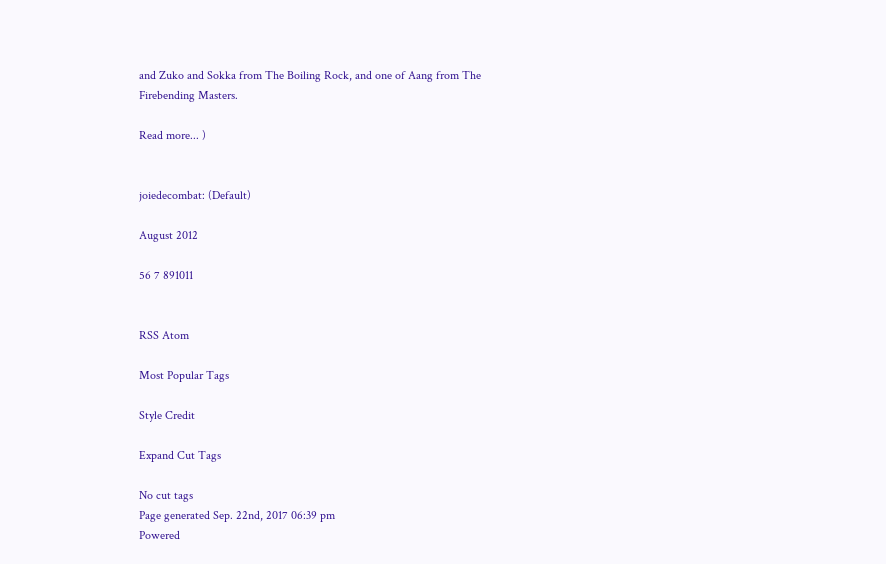and Zuko and Sokka from The Boiling Rock, and one of Aang from The Firebending Masters.

Read more... )


joiedecombat: (Default)

August 2012

56 7 891011


RSS Atom

Most Popular Tags

Style Credit

Expand Cut Tags

No cut tags
Page generated Sep. 22nd, 2017 06:39 pm
Powered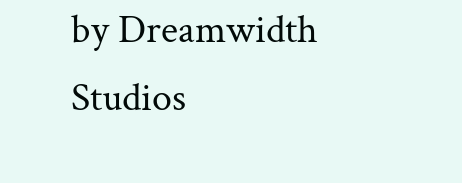by Dreamwidth Studios